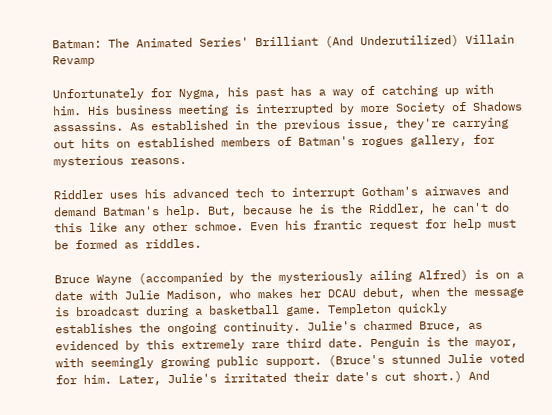Batman: The Animated Series' Brilliant (And Underutilized) Villain Revamp

Unfortunately for Nygma, his past has a way of catching up with him. His business meeting is interrupted by more Society of Shadows assassins. As established in the previous issue, they're carrying out hits on established members of Batman's rogues gallery, for mysterious reasons.

Riddler uses his advanced tech to interrupt Gotham's airwaves and demand Batman's help. But, because he is the Riddler, he can't do this like any other schmoe. Even his frantic request for help must be formed as riddles.

Bruce Wayne (accompanied by the mysteriously ailing Alfred) is on a date with Julie Madison, who makes her DCAU debut, when the message is broadcast during a basketball game. Templeton quickly establishes the ongoing continuity. Julie's charmed Bruce, as evidenced by this extremely rare third date. Penguin is the mayor, with seemingly growing public support. (Bruce's stunned Julie voted for him. Later, Julie's irritated their date's cut short.) And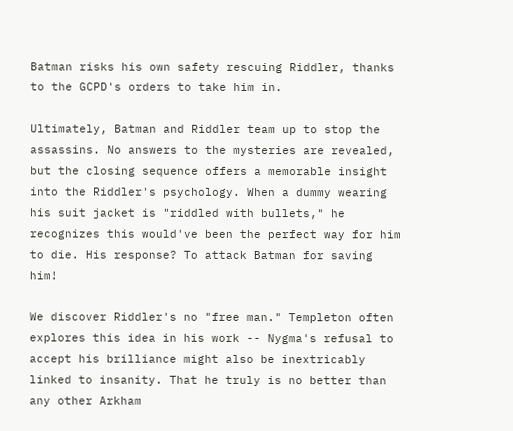Batman risks his own safety rescuing Riddler, thanks to the GCPD's orders to take him in.

Ultimately, Batman and Riddler team up to stop the assassins. No answers to the mysteries are revealed, but the closing sequence offers a memorable insight into the Riddler's psychology. When a dummy wearing his suit jacket is "riddled with bullets," he recognizes this would've been the perfect way for him to die. His response? To attack Batman for saving him!

We discover Riddler's no "free man." Templeton often explores this idea in his work -- Nygma's refusal to accept his brilliance might also be inextricably linked to insanity. That he truly is no better than any other Arkham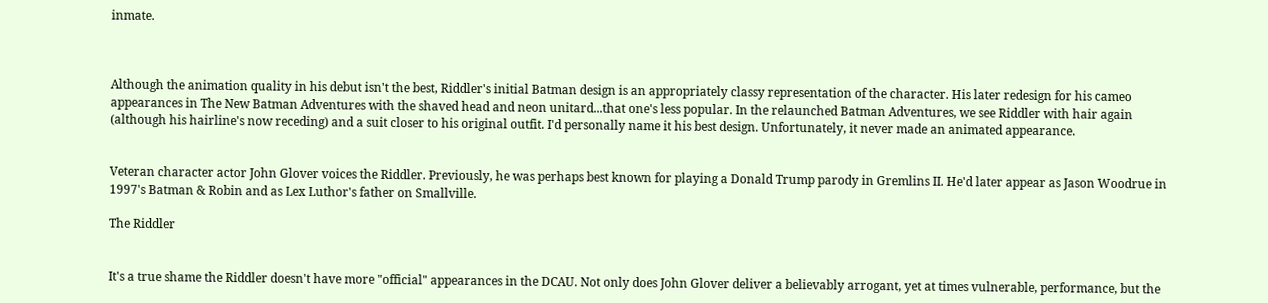inmate.



Although the animation quality in his debut isn't the best, Riddler's initial Batman design is an appropriately classy representation of the character. His later redesign for his cameo appearances in The New Batman Adventures with the shaved head and neon unitard...that one's less popular. In the relaunched Batman Adventures, we see Riddler with hair again (although his hairline's now receding) and a suit closer to his original outfit. I'd personally name it his best design. Unfortunately, it never made an animated appearance.


Veteran character actor John Glover voices the Riddler. Previously, he was perhaps best known for playing a Donald Trump parody in Gremlins II. He'd later appear as Jason Woodrue in 1997's Batman & Robin and as Lex Luthor's father on Smallville.

The Riddler


It's a true shame the Riddler doesn't have more "official" appearances in the DCAU. Not only does John Glover deliver a believably arrogant, yet at times vulnerable, performance, but the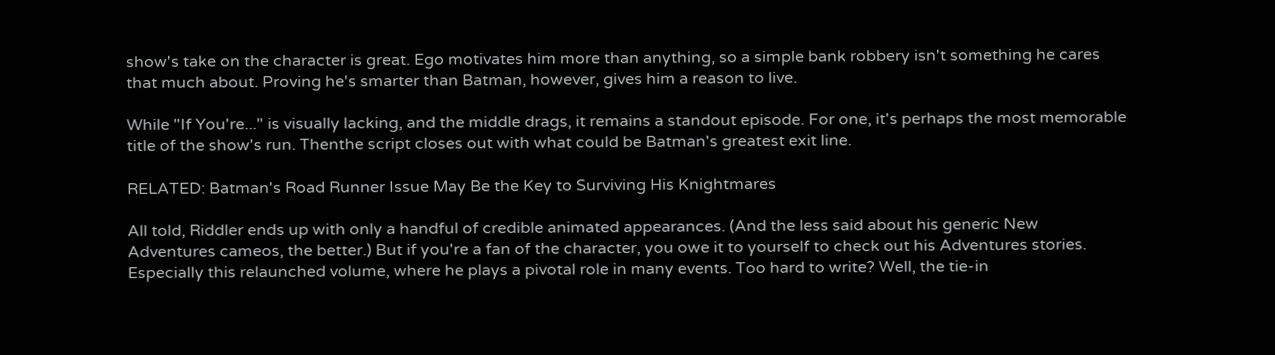show's take on the character is great. Ego motivates him more than anything, so a simple bank robbery isn't something he cares that much about. Proving he's smarter than Batman, however, gives him a reason to live.

While "If You're..." is visually lacking, and the middle drags, it remains a standout episode. For one, it's perhaps the most memorable title of the show's run. Thenthe script closes out with what could be Batman's greatest exit line.

RELATED: Batman's Road Runner Issue May Be the Key to Surviving His Knightmares

All told, Riddler ends up with only a handful of credible animated appearances. (And the less said about his generic New Adventures cameos, the better.) But if you're a fan of the character, you owe it to yourself to check out his Adventures stories. Especially this relaunched volume, where he plays a pivotal role in many events. Too hard to write? Well, the tie-in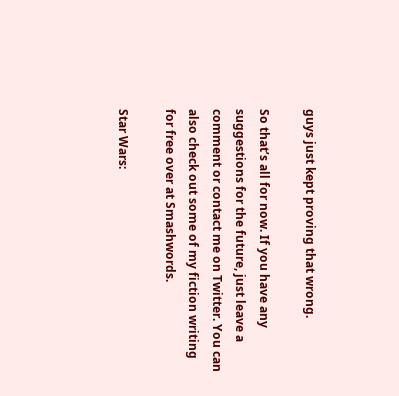guys just kept proving that wrong.

So that’s all for now. If you have any suggestions for the future, just leave a comment or contact me on Twitter. You can also check out some of my fiction writing for free over at Smashwords.

Star Wars: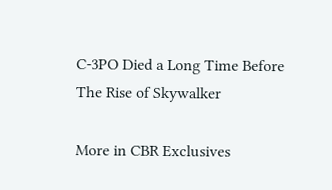C-3PO Died a Long Time Before The Rise of Skywalker

More in CBR Exclusives